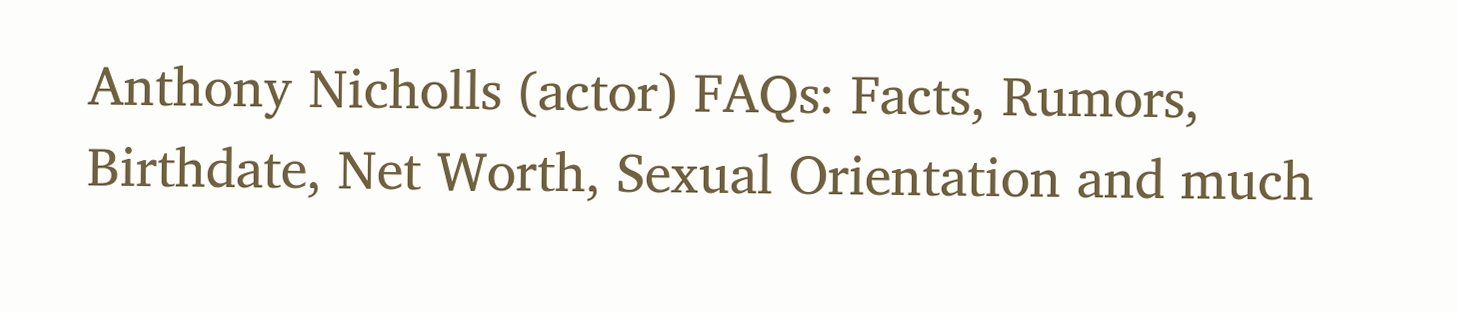Anthony Nicholls (actor) FAQs: Facts, Rumors, Birthdate, Net Worth, Sexual Orientation and much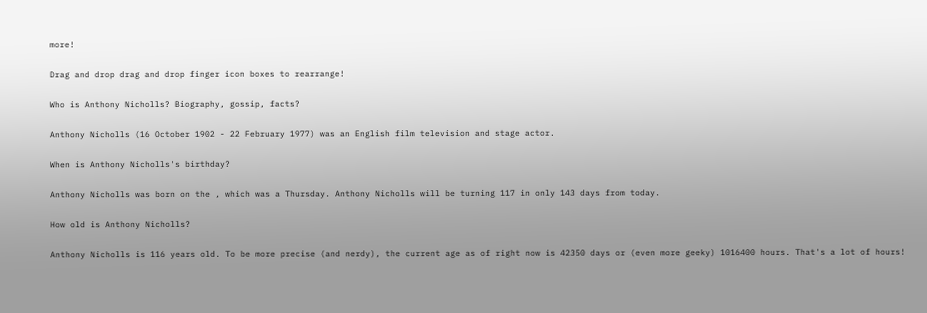more!

Drag and drop drag and drop finger icon boxes to rearrange!

Who is Anthony Nicholls? Biography, gossip, facts?

Anthony Nicholls (16 October 1902 - 22 February 1977) was an English film television and stage actor.

When is Anthony Nicholls's birthday?

Anthony Nicholls was born on the , which was a Thursday. Anthony Nicholls will be turning 117 in only 143 days from today.

How old is Anthony Nicholls?

Anthony Nicholls is 116 years old. To be more precise (and nerdy), the current age as of right now is 42350 days or (even more geeky) 1016400 hours. That's a lot of hours!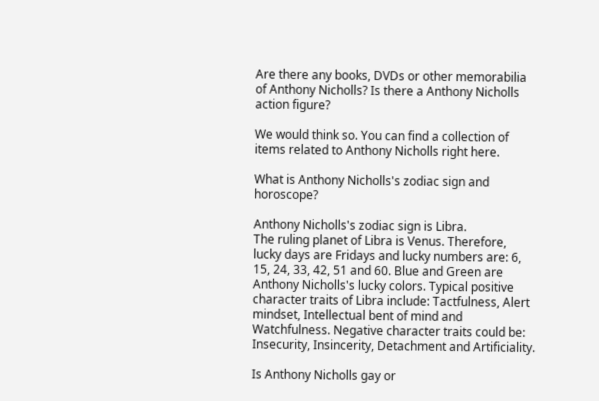Are there any books, DVDs or other memorabilia of Anthony Nicholls? Is there a Anthony Nicholls action figure?

We would think so. You can find a collection of items related to Anthony Nicholls right here.

What is Anthony Nicholls's zodiac sign and horoscope?

Anthony Nicholls's zodiac sign is Libra.
The ruling planet of Libra is Venus. Therefore, lucky days are Fridays and lucky numbers are: 6, 15, 24, 33, 42, 51 and 60. Blue and Green are Anthony Nicholls's lucky colors. Typical positive character traits of Libra include: Tactfulness, Alert mindset, Intellectual bent of mind and Watchfulness. Negative character traits could be: Insecurity, Insincerity, Detachment and Artificiality.

Is Anthony Nicholls gay or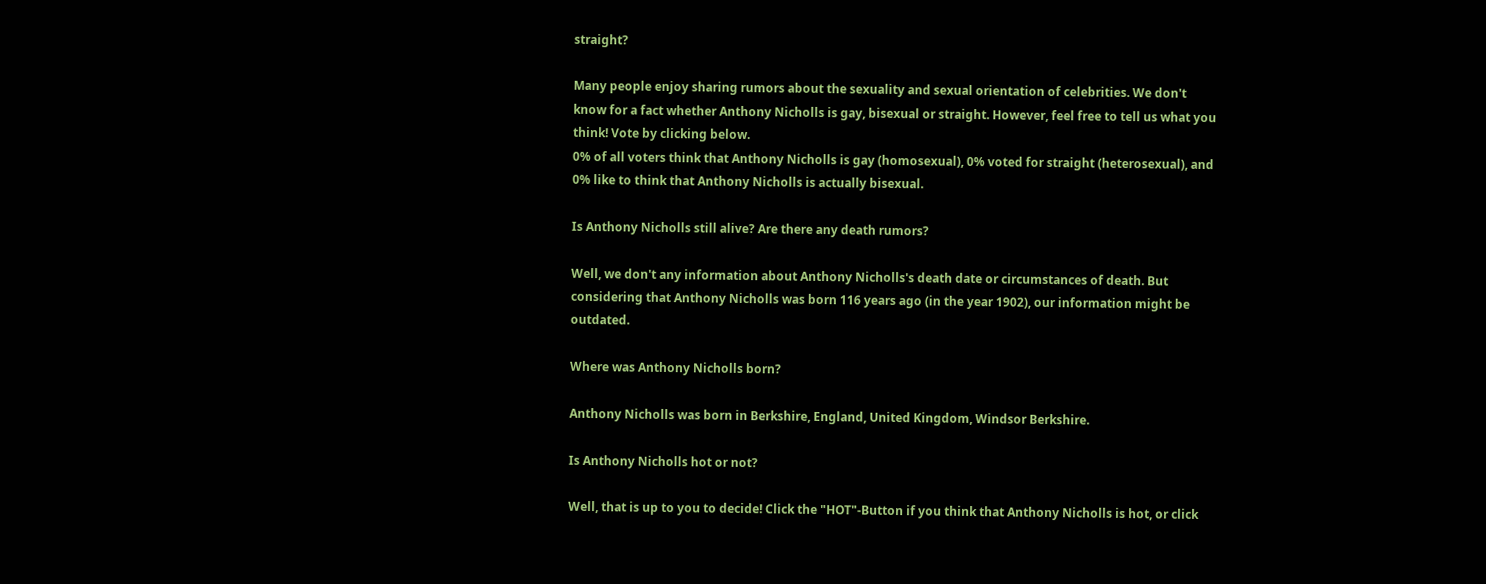straight?

Many people enjoy sharing rumors about the sexuality and sexual orientation of celebrities. We don't know for a fact whether Anthony Nicholls is gay, bisexual or straight. However, feel free to tell us what you think! Vote by clicking below.
0% of all voters think that Anthony Nicholls is gay (homosexual), 0% voted for straight (heterosexual), and 0% like to think that Anthony Nicholls is actually bisexual.

Is Anthony Nicholls still alive? Are there any death rumors?

Well, we don't any information about Anthony Nicholls's death date or circumstances of death. But considering that Anthony Nicholls was born 116 years ago (in the year 1902), our information might be outdated.

Where was Anthony Nicholls born?

Anthony Nicholls was born in Berkshire, England, United Kingdom, Windsor Berkshire.

Is Anthony Nicholls hot or not?

Well, that is up to you to decide! Click the "HOT"-Button if you think that Anthony Nicholls is hot, or click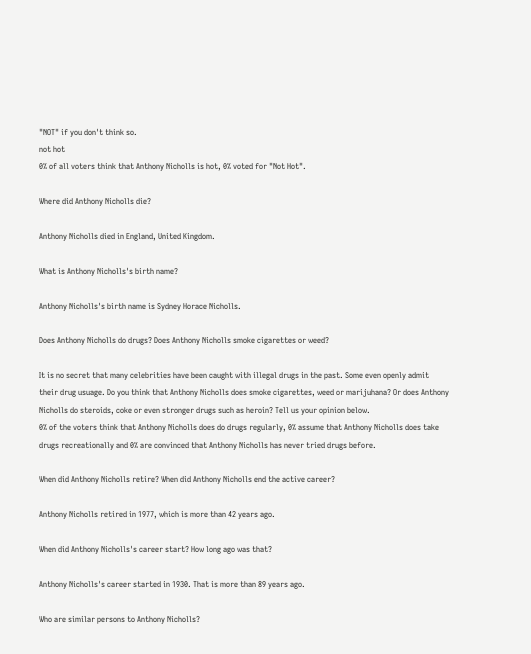"NOT" if you don't think so.
not hot
0% of all voters think that Anthony Nicholls is hot, 0% voted for "Not Hot".

Where did Anthony Nicholls die?

Anthony Nicholls died in England, United Kingdom.

What is Anthony Nicholls's birth name?

Anthony Nicholls's birth name is Sydney Horace Nicholls.

Does Anthony Nicholls do drugs? Does Anthony Nicholls smoke cigarettes or weed?

It is no secret that many celebrities have been caught with illegal drugs in the past. Some even openly admit their drug usuage. Do you think that Anthony Nicholls does smoke cigarettes, weed or marijuhana? Or does Anthony Nicholls do steroids, coke or even stronger drugs such as heroin? Tell us your opinion below.
0% of the voters think that Anthony Nicholls does do drugs regularly, 0% assume that Anthony Nicholls does take drugs recreationally and 0% are convinced that Anthony Nicholls has never tried drugs before.

When did Anthony Nicholls retire? When did Anthony Nicholls end the active career?

Anthony Nicholls retired in 1977, which is more than 42 years ago.

When did Anthony Nicholls's career start? How long ago was that?

Anthony Nicholls's career started in 1930. That is more than 89 years ago.

Who are similar persons to Anthony Nicholls?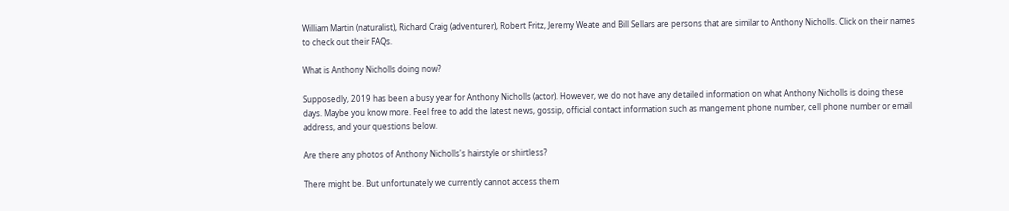William Martin (naturalist), Richard Craig (adventurer), Robert Fritz, Jeremy Weate and Bill Sellars are persons that are similar to Anthony Nicholls. Click on their names to check out their FAQs.

What is Anthony Nicholls doing now?

Supposedly, 2019 has been a busy year for Anthony Nicholls (actor). However, we do not have any detailed information on what Anthony Nicholls is doing these days. Maybe you know more. Feel free to add the latest news, gossip, official contact information such as mangement phone number, cell phone number or email address, and your questions below.

Are there any photos of Anthony Nicholls's hairstyle or shirtless?

There might be. But unfortunately we currently cannot access them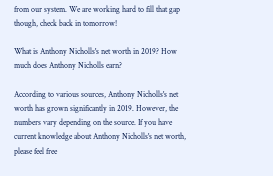from our system. We are working hard to fill that gap though, check back in tomorrow!

What is Anthony Nicholls's net worth in 2019? How much does Anthony Nicholls earn?

According to various sources, Anthony Nicholls's net worth has grown significantly in 2019. However, the numbers vary depending on the source. If you have current knowledge about Anthony Nicholls's net worth, please feel free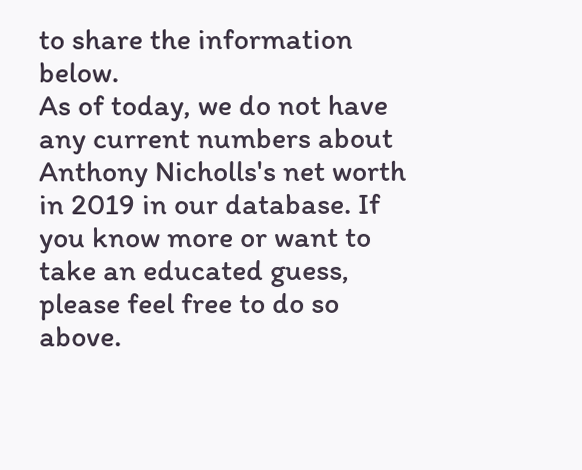to share the information below.
As of today, we do not have any current numbers about Anthony Nicholls's net worth in 2019 in our database. If you know more or want to take an educated guess, please feel free to do so above.